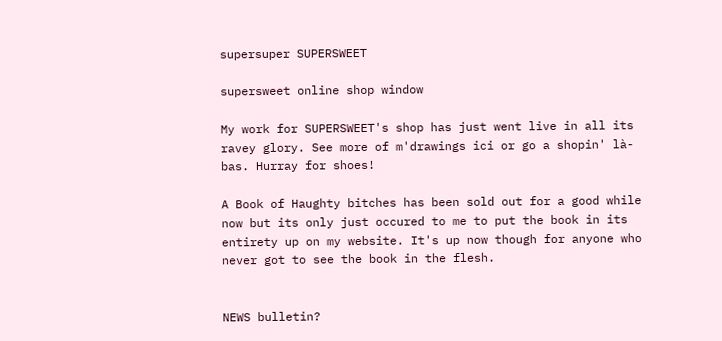supersuper SUPERSWEET

supersweet online shop window

My work for SUPERSWEET's shop has just went live in all its ravey glory. See more of m'drawings ici or go a shopin' là-bas. Hurray for shoes!

A Book of Haughty bitches has been sold out for a good while now but its only just occured to me to put the book in its entirety up on my website. It's up now though for anyone who never got to see the book in the flesh.


NEWS bulletin?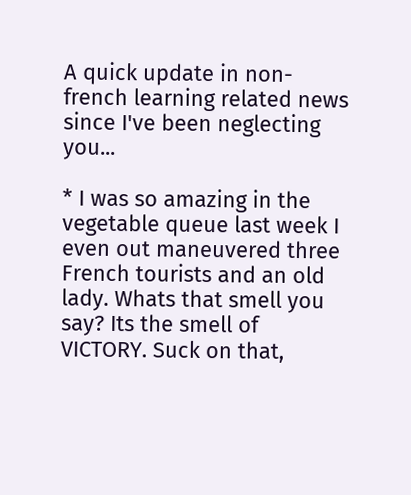A quick update in non-french learning related news since I've been neglecting you...

* I was so amazing in the vegetable queue last week I even out maneuvered three French tourists and an old lady. Whats that smell you say? Its the smell of VICTORY. Suck on that,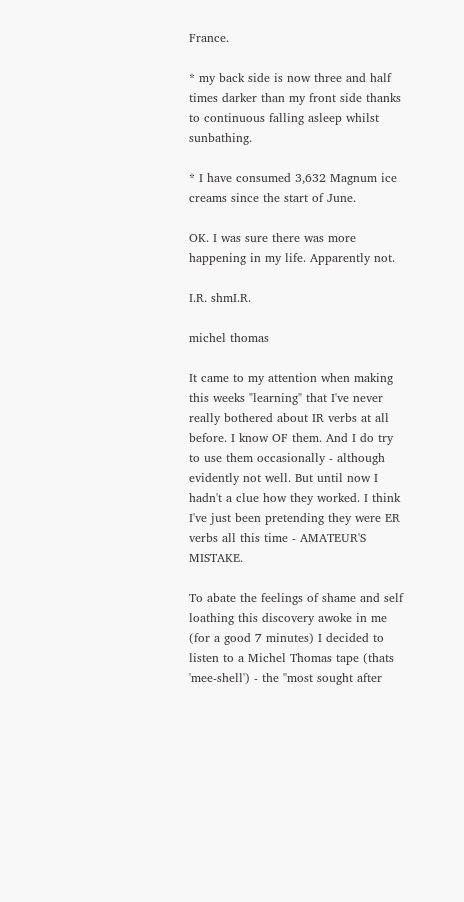France.

* my back side is now three and half times darker than my front side thanks to continuous falling asleep whilst sunbathing.

* I have consumed 3,632 Magnum ice creams since the start of June.

OK. I was sure there was more happening in my life. Apparently not.

I.R. shmI.R.

michel thomas

It came to my attention when making this weeks "learning" that I've never really bothered about IR verbs at all before. I know OF them. And I do try to use them occasionally - although evidently not well. But until now I hadn't a clue how they worked. I think I've just been pretending they were ER verbs all this time - AMATEUR'S MISTAKE.

To abate the feelings of shame and self loathing this discovery awoke in me (for a good 7 minutes) I decided to listen to a Michel Thomas tape (thats 'mee-shell') - the "most sought after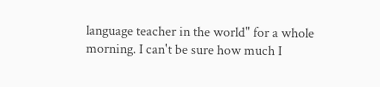language teacher in the world" for a whole morning. I can't be sure how much I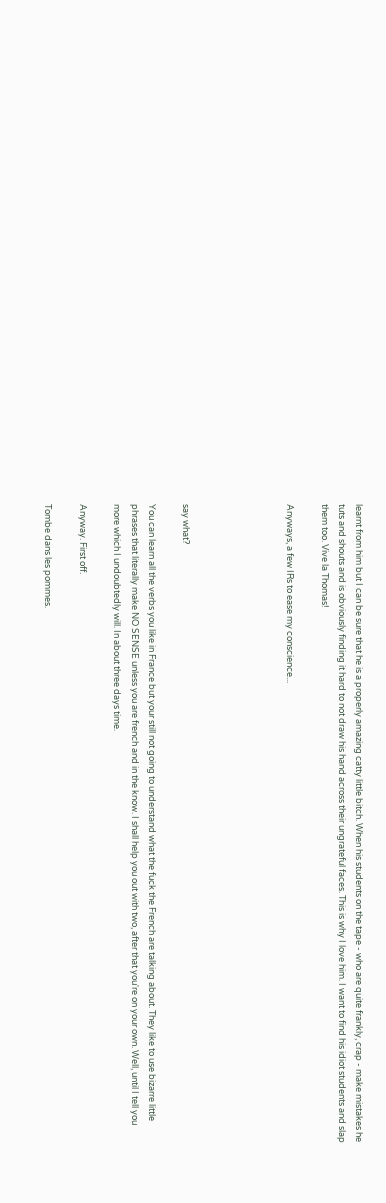learnt from him but I can be sure that he is a properly amazing catty little bitch. When his students on the tape - who are quite frankly, crap - make mistakes he tuts and shouts and is obviously finding it hard to not draw his hand across their ungrateful faces. This is why I love him. I want to find his idiot students and slap them too. Vive la Thomas!

Anyways, a few IRs to ease my conscience...





say what?

You can learn all the verbs you like in France but your still not going to understand what the fuck the French are talking about. They like to use bizarre little phrases that literally make NO SENSE unless you are french and in the know. I shall help you out with two, after that you're on your own. Well, until I tell you more which I undoubtedly will. In about three days time.

Anyway. First off.

Tombe dans les pommes.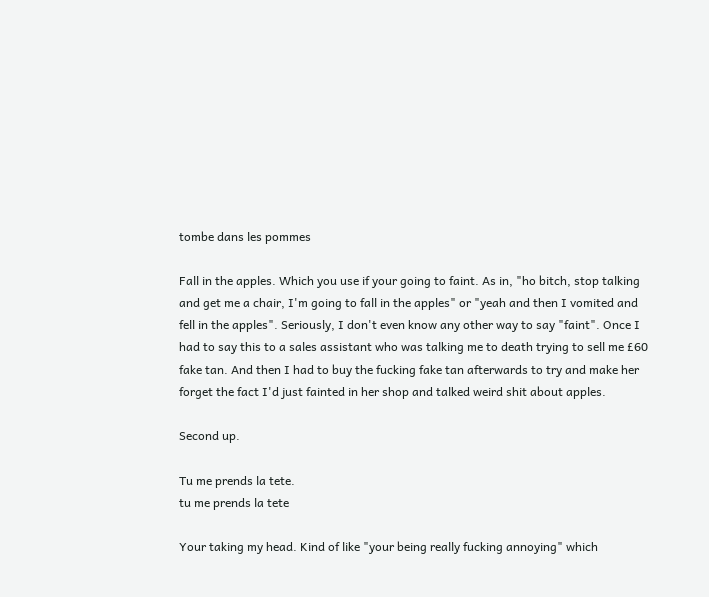tombe dans les pommes

Fall in the apples. Which you use if your going to faint. As in, "ho bitch, stop talking and get me a chair, I'm going to fall in the apples" or "yeah and then I vomited and fell in the apples". Seriously, I don't even know any other way to say "faint". Once I had to say this to a sales assistant who was talking me to death trying to sell me £60 fake tan. And then I had to buy the fucking fake tan afterwards to try and make her forget the fact I'd just fainted in her shop and talked weird shit about apples.

Second up.

Tu me prends la tete.
tu me prends la tete

Your taking my head. Kind of like "your being really fucking annoying" which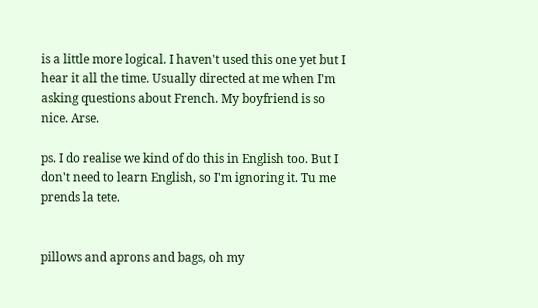is a little more logical. I haven't used this one yet but I hear it all the time. Usually directed at me when I'm asking questions about French. My boyfriend is so nice. Arse.

ps. I do realise we kind of do this in English too. But I don't need to learn English, so I'm ignoring it. Tu me prends la tete.


pillows and aprons and bags, oh my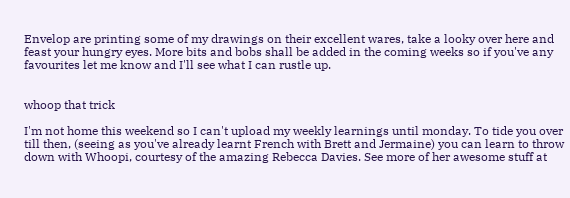Envelop are printing some of my drawings on their excellent wares, take a looky over here and feast your hungry eyes. More bits and bobs shall be added in the coming weeks so if you've any favourites let me know and I'll see what I can rustle up.


whoop that trick

I'm not home this weekend so I can't upload my weekly learnings until monday. To tide you over till then, (seeing as you've already learnt French with Brett and Jermaine) you can learn to throw down with Whoopi, courtesy of the amazing Rebecca Davies. See more of her awesome stuff at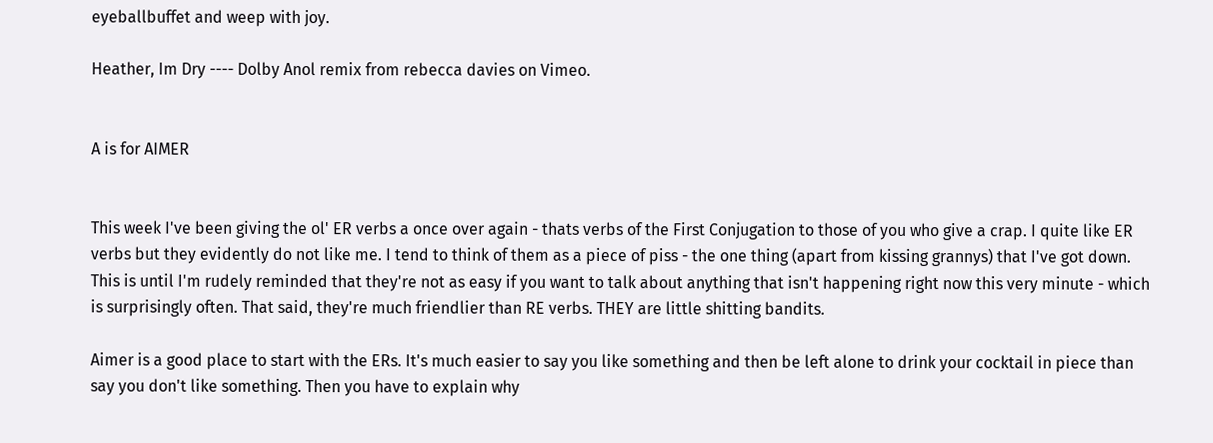eyeballbuffet and weep with joy.

Heather, Im Dry ---- Dolby Anol remix from rebecca davies on Vimeo.


A is for AIMER


This week I've been giving the ol' ER verbs a once over again - thats verbs of the First Conjugation to those of you who give a crap. I quite like ER verbs but they evidently do not like me. I tend to think of them as a piece of piss - the one thing (apart from kissing grannys) that I've got down. This is until I'm rudely reminded that they're not as easy if you want to talk about anything that isn't happening right now this very minute - which is surprisingly often. That said, they're much friendlier than RE verbs. THEY are little shitting bandits.

Aimer is a good place to start with the ERs. It's much easier to say you like something and then be left alone to drink your cocktail in piece than say you don't like something. Then you have to explain why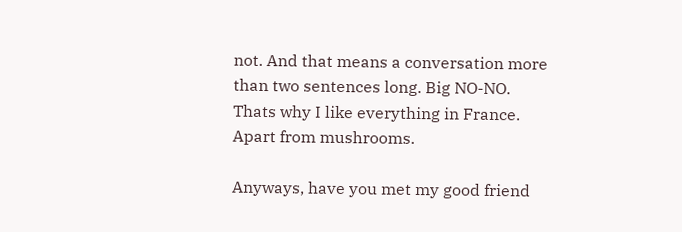not. And that means a conversation more than two sentences long. Big NO-NO. Thats why I like everything in France. Apart from mushrooms.

Anyways, have you met my good friend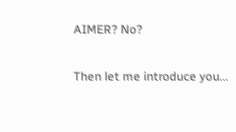AIMER? No?

Then let me introduce you...